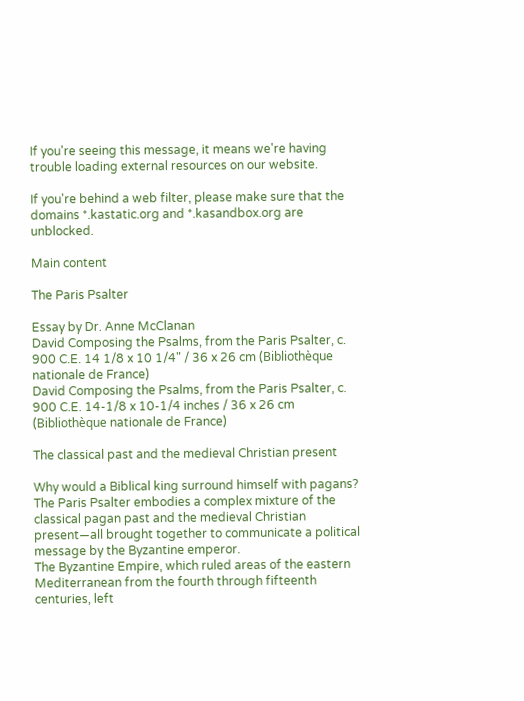If you're seeing this message, it means we're having trouble loading external resources on our website.

If you're behind a web filter, please make sure that the domains *.kastatic.org and *.kasandbox.org are unblocked.

Main content

The Paris Psalter

Essay by Dr. Anne McClanan
David Composing the Psalms, from the Paris Psalter, c. 900 C.E. 14 1/8 x 10 1/4" / 36 x 26 cm (Bibliothèque nationale de France)
David Composing the Psalms, from the Paris Psalter, c. 900 C.E. 14-1/8 x 10-1/4 inches / 36 x 26 cm (Bibliothèque nationale de France)

The classical past and the medieval Christian present

Why would a Biblical king surround himself with pagans? The Paris Psalter embodies a complex mixture of the classical pagan past and the medieval Christian present—all brought together to communicate a political message by the Byzantine emperor.
The Byzantine Empire, which ruled areas of the eastern Mediterranean from the fourth through fifteenth centuries, left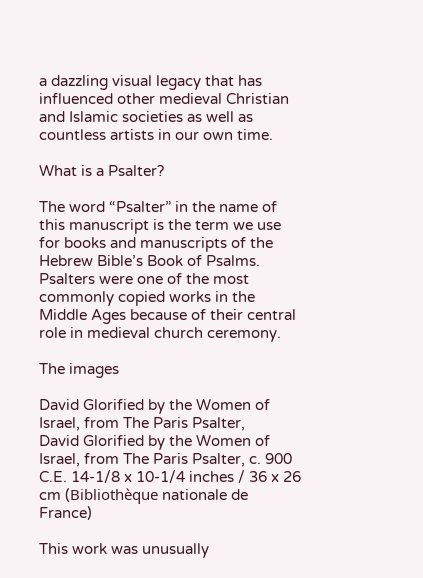a dazzling visual legacy that has influenced other medieval Christian and Islamic societies as well as countless artists in our own time.

What is a Psalter?

The word “Psalter” in the name of this manuscript is the term we use for books and manuscripts of the Hebrew Bible’s Book of Psalms. Psalters were one of the most commonly copied works in the Middle Ages because of their central role in medieval church ceremony.

The images

David Glorified by the Women of Israel, from The Paris Psalter,
David Glorified by the Women of Israel, from The Paris Psalter, c. 900 C.E. 14-1/8 x 10-1/4 inches / 36 x 26 cm (Bibliothèque nationale de France)

This work was unusually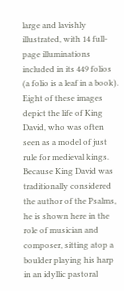large and lavishly illustrated, with 14 full-page illuminations included in its 449 folios (a folio is a leaf in a book). Eight of these images depict the life of King David, who was often seen as a model of just rule for medieval kings. Because King David was traditionally considered the author of the Psalms, he is shown here in the role of musician and composer, sitting atop a boulder playing his harp in an idyllic pastoral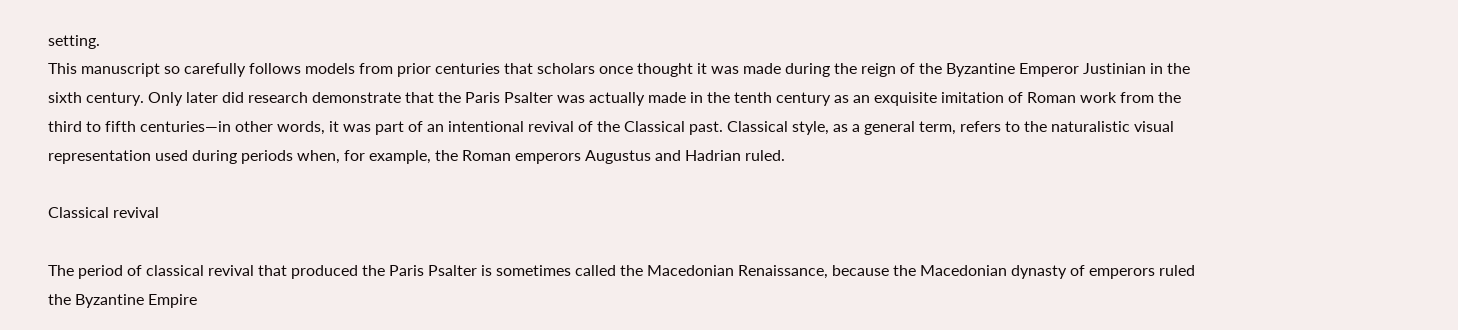setting.
This manuscript so carefully follows models from prior centuries that scholars once thought it was made during the reign of the Byzantine Emperor Justinian in the sixth century. Only later did research demonstrate that the Paris Psalter was actually made in the tenth century as an exquisite imitation of Roman work from the third to fifth centuries—in other words, it was part of an intentional revival of the Classical past. Classical style, as a general term, refers to the naturalistic visual representation used during periods when, for example, the Roman emperors Augustus and Hadrian ruled.

Classical revival

The period of classical revival that produced the Paris Psalter is sometimes called the Macedonian Renaissance, because the Macedonian dynasty of emperors ruled the Byzantine Empire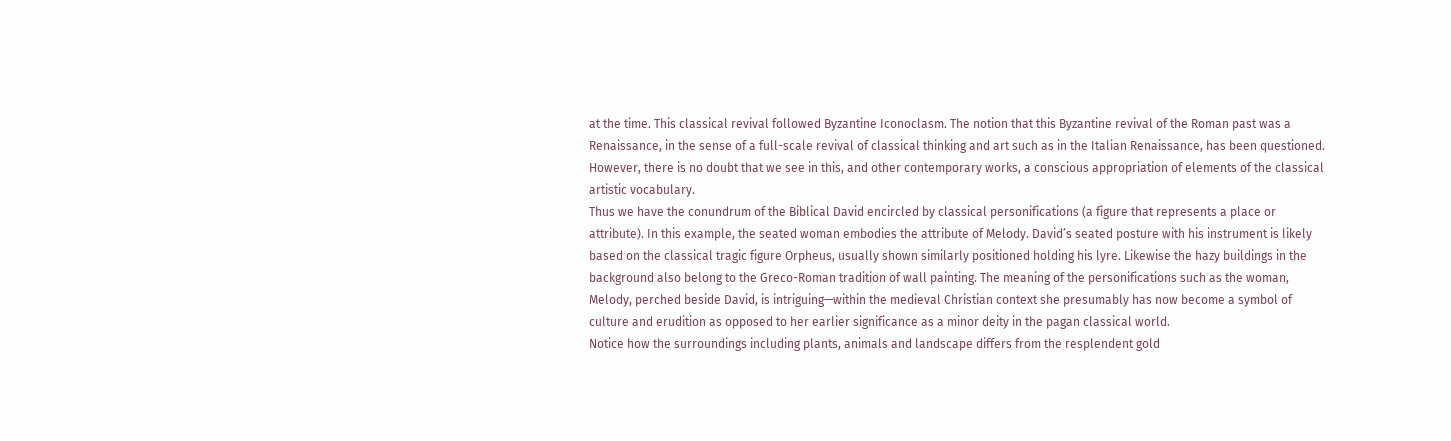at the time. This classical revival followed Byzantine Iconoclasm. The notion that this Byzantine revival of the Roman past was a Renaissance, in the sense of a full-scale revival of classical thinking and art such as in the Italian Renaissance, has been questioned. However, there is no doubt that we see in this, and other contemporary works, a conscious appropriation of elements of the classical artistic vocabulary.
Thus we have the conundrum of the Biblical David encircled by classical personifications (a figure that represents a place or attribute). In this example, the seated woman embodies the attribute of Melody. David’s seated posture with his instrument is likely based on the classical tragic figure Orpheus, usually shown similarly positioned holding his lyre. Likewise the hazy buildings in the background also belong to the Greco-Roman tradition of wall painting. The meaning of the personifications such as the woman, Melody, perched beside David, is intriguing—within the medieval Christian context she presumably has now become a symbol of culture and erudition as opposed to her earlier significance as a minor deity in the pagan classical world.
Notice how the surroundings including plants, animals and landscape differs from the resplendent gold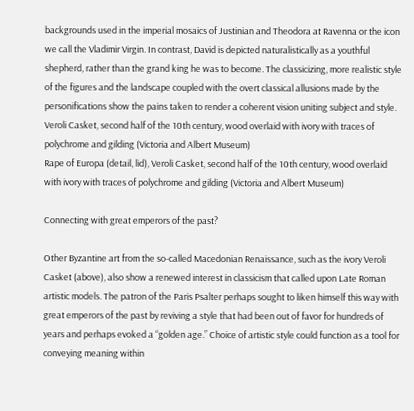backgrounds used in the imperial mosaics of Justinian and Theodora at Ravenna or the icon we call the Vladimir Virgin. In contrast, David is depicted naturalistically as a youthful shepherd, rather than the grand king he was to become. The classicizing, more realistic style of the figures and the landscape coupled with the overt classical allusions made by the personifications show the pains taken to render a coherent vision uniting subject and style.
Veroli Casket, second half of the 10th century, wood overlaid with ivory with traces of polychrome and gilding (Victoria and Albert Museum)
Rape of Europa (detail, lid), Veroli Casket, second half of the 10th century, wood overlaid with ivory with traces of polychrome and gilding (Victoria and Albert Museum)

Connecting with great emperors of the past?

Other Byzantine art from the so-called Macedonian Renaissance, such as the ivory Veroli Casket (above), also show a renewed interest in classicism that called upon Late Roman artistic models. The patron of the Paris Psalter perhaps sought to liken himself this way with great emperors of the past by reviving a style that had been out of favor for hundreds of years and perhaps evoked a “golden age.” Choice of artistic style could function as a tool for conveying meaning within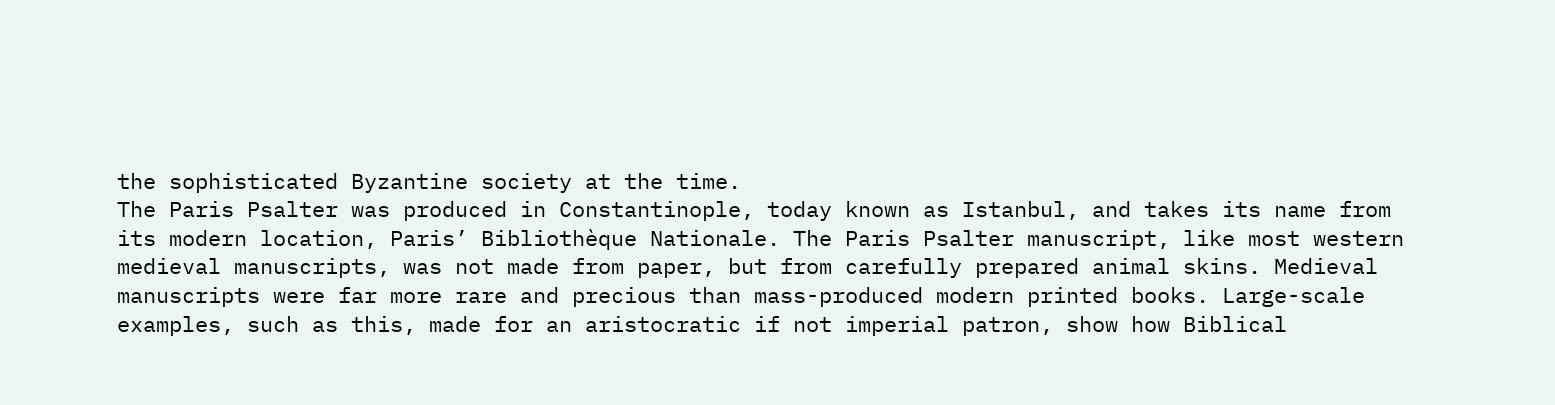the sophisticated Byzantine society at the time.
The Paris Psalter was produced in Constantinople, today known as Istanbul, and takes its name from its modern location, Paris’ Bibliothèque Nationale. The Paris Psalter manuscript, like most western medieval manuscripts, was not made from paper, but from carefully prepared animal skins. Medieval manuscripts were far more rare and precious than mass-produced modern printed books. Large-scale examples, such as this, made for an aristocratic if not imperial patron, show how Biblical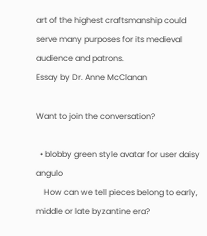art of the highest craftsmanship could serve many purposes for its medieval audience and patrons.
Essay by Dr. Anne McClanan

Want to join the conversation?

  • blobby green style avatar for user daisy angulo
    How can we tell pieces belong to early, middle or late byzantine era?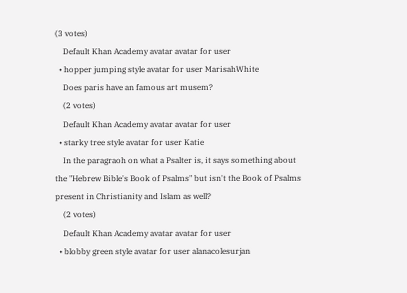(3 votes)
    Default Khan Academy avatar avatar for user
  • hopper jumping style avatar for user MarisahWhite
    Does paris have an famous art musem?
    (2 votes)
    Default Khan Academy avatar avatar for user
  • starky tree style avatar for user Katie
    In the paragraoh on what a Psalter is, it says something about the "Hebrew Bible's Book of Psalms" but isn't the Book of Psalms present in Christianity and Islam as well?
    (2 votes)
    Default Khan Academy avatar avatar for user
  • blobby green style avatar for user alanacolesurjan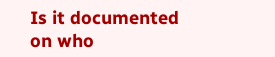Is it documented on who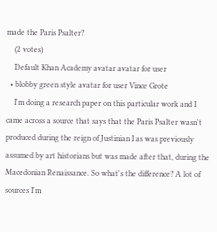made the Paris Psalter?
    (2 votes)
    Default Khan Academy avatar avatar for user
  • blobby green style avatar for user Vince Grote
    I'm doing a research paper on this particular work and I came across a source that says that the Paris Psalter wasn't produced during the reign of Justinian I as was previously assumed by art historians but was made after that, during the Macedonian Renaissance. So what's the difference? A lot of sources I'm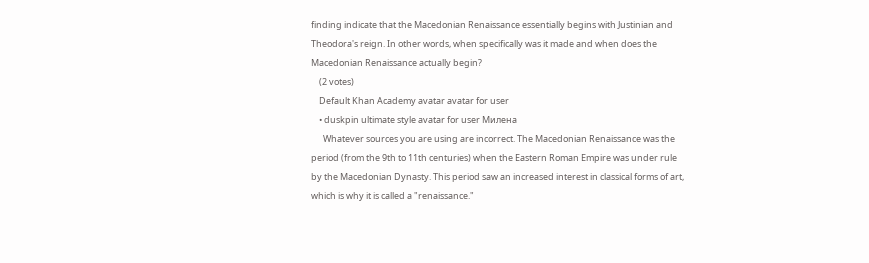finding indicate that the Macedonian Renaissance essentially begins with Justinian and Theodora's reign. In other words, when specifically was it made and when does the Macedonian Renaissance actually begin?
    (2 votes)
    Default Khan Academy avatar avatar for user
    • duskpin ultimate style avatar for user Миленa
      Whatever sources you are using are incorrect. The Macedonian Renaissance was the period (from the 9th to 11th centuries) when the Eastern Roman Empire was under rule by the Macedonian Dynasty. This period saw an increased interest in classical forms of art, which is why it is called a "renaissance."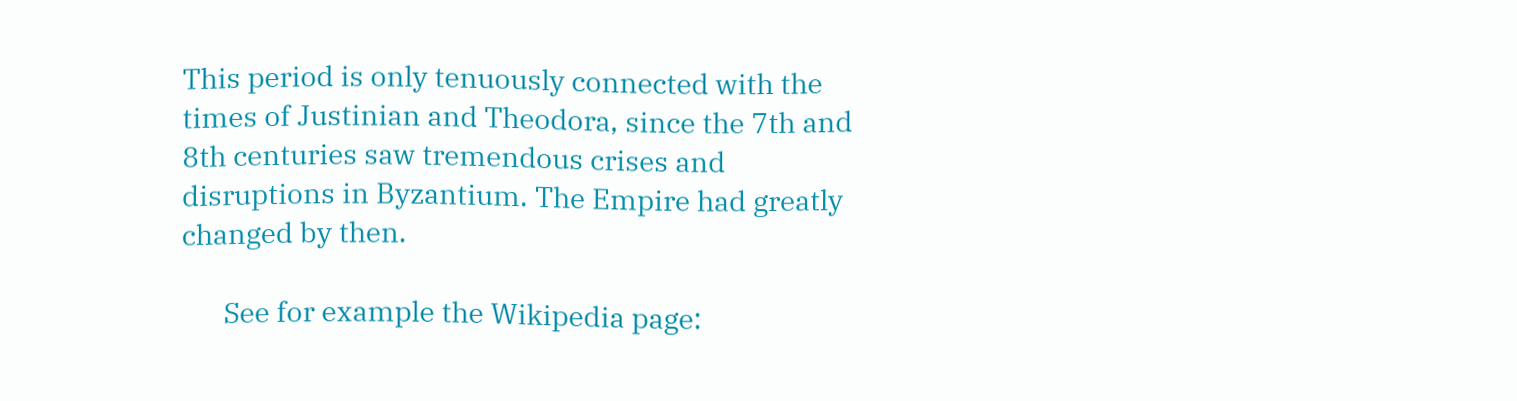This period is only tenuously connected with the times of Justinian and Theodora, since the 7th and 8th centuries saw tremendous crises and disruptions in Byzantium. The Empire had greatly changed by then.

      See for example the Wikipedia page: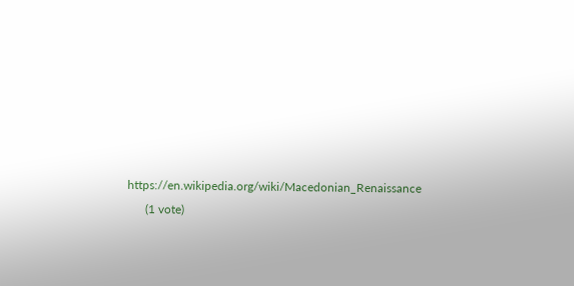https://en.wikipedia.org/wiki/Macedonian_Renaissance
      (1 vote)